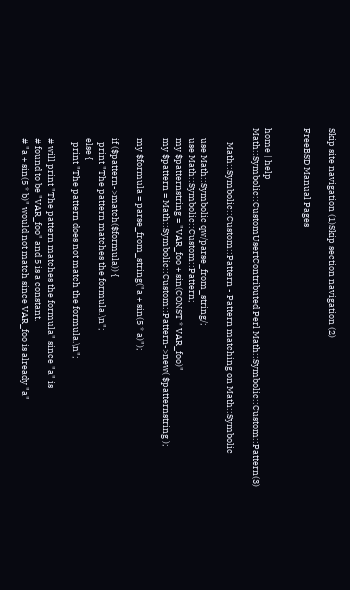Skip site navigation (1)Skip section navigation (2)

FreeBSD Manual Pages


home | help
Math::Symbolic::CustomUsertContributed Perl Math::Symbolic::Custom::Pattern(3)

       Math::Symbolic::Custom::Pattern - Pattern matching on Math::Symbolic

     use Math::Symbolic qw/parse_from_string/;
     use Math::Symbolic::Custom::Pattern;
     my $patternstring = "VAR_foo + sin(CONST * VAR_foo)"
     my $pattern = Math::Symbolic::Custom::Pattern->new( $patternstring );

     my $formula = parse_from_string("a + sin(5 * a)");

     if ($pattern->match($formula)) {
       print "The pattern matches the formula.\n";
     else {
       print "The pattern does not match the formula.\n";

     # will print "The pattern matches the formula" since "a" is
     # found to be "VAR_foo" and 5 is a constant.
     # "a + sin(5 * b)" would not match since VAR_foo is already "a"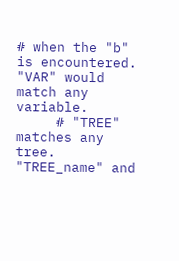# when the "b" is encountered. "VAR" would match any variable.
     # "TREE" matches any tree. "TREE_name" and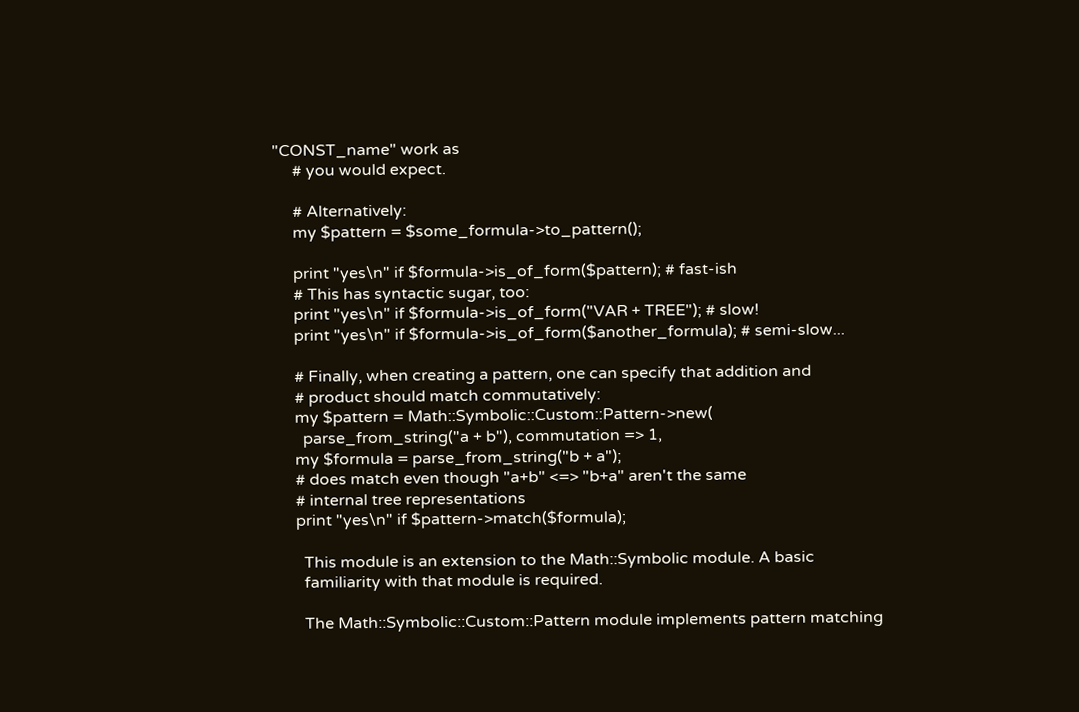"CONST_name" work as
     # you would expect.

     # Alternatively:
     my $pattern = $some_formula->to_pattern();

     print "yes\n" if $formula->is_of_form($pattern); # fast-ish
     # This has syntactic sugar, too:
     print "yes\n" if $formula->is_of_form("VAR + TREE"); # slow!
     print "yes\n" if $formula->is_of_form($another_formula); # semi-slow...

     # Finally, when creating a pattern, one can specify that addition and
     # product should match commutatively:
     my $pattern = Math::Symbolic::Custom::Pattern->new(
       parse_from_string("a + b"), commutation => 1,
     my $formula = parse_from_string("b + a");
     # does match even though "a+b" <=> "b+a" aren't the same
     # internal tree representations
     print "yes\n" if $pattern->match($formula);

       This module is an extension to the Math::Symbolic module. A basic
       familiarity with that module is required.

       The Math::Symbolic::Custom::Pattern module implements pattern matching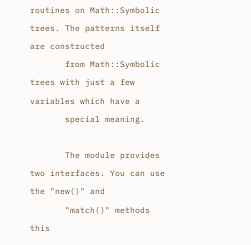routines on Math::Symbolic trees. The patterns itself are constructed
       from Math::Symbolic trees with just a few variables which have a
       special meaning.

       The module provides two interfaces. You can use the "new()" and
       "match()" methods this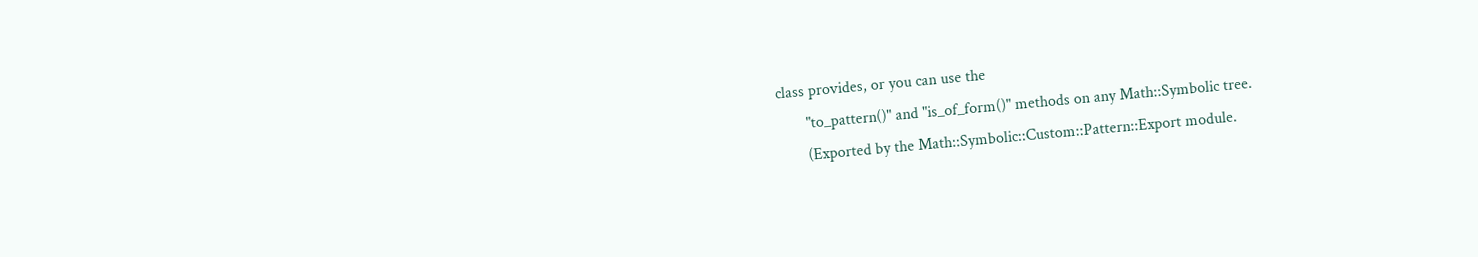class provides, or you can use the
       "to_pattern()" and "is_of_form()" methods on any Math::Symbolic tree.
       (Exported by the Math::Symbolic::Custom::Pattern::Export module.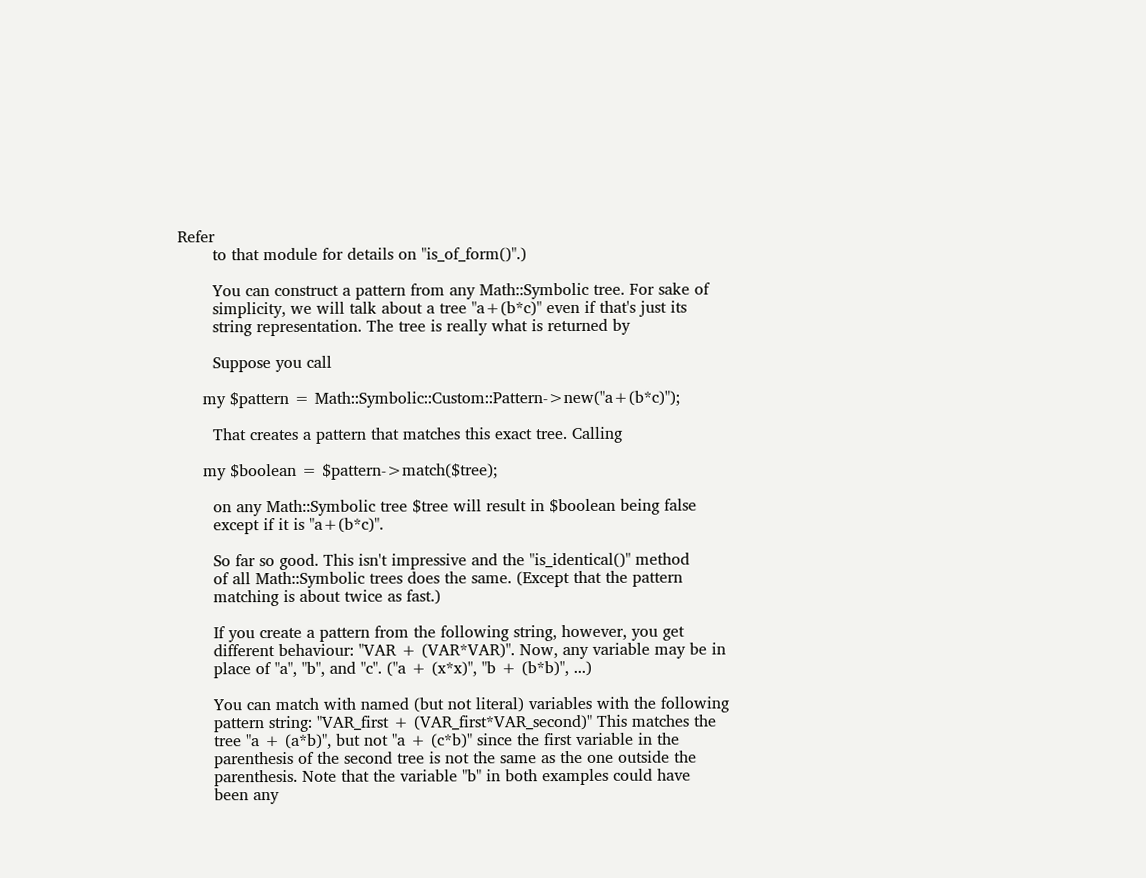Refer
       to that module for details on "is_of_form()".)

       You can construct a pattern from any Math::Symbolic tree. For sake of
       simplicity, we will talk about a tree "a+(b*c)" even if that's just its
       string representation. The tree is really what is returned by

       Suppose you call

     my $pattern = Math::Symbolic::Custom::Pattern->new("a+(b*c)");

       That creates a pattern that matches this exact tree. Calling

     my $boolean = $pattern->match($tree);

       on any Math::Symbolic tree $tree will result in $boolean being false
       except if it is "a+(b*c)".

       So far so good. This isn't impressive and the "is_identical()" method
       of all Math::Symbolic trees does the same. (Except that the pattern
       matching is about twice as fast.)

       If you create a pattern from the following string, however, you get
       different behaviour: "VAR + (VAR*VAR)". Now, any variable may be in
       place of "a", "b", and "c". ("a + (x*x)", "b + (b*b)", ...)

       You can match with named (but not literal) variables with the following
       pattern string: "VAR_first + (VAR_first*VAR_second)" This matches the
       tree "a + (a*b)", but not "a + (c*b)" since the first variable in the
       parenthesis of the second tree is not the same as the one outside the
       parenthesis. Note that the variable "b" in both examples could have
       been any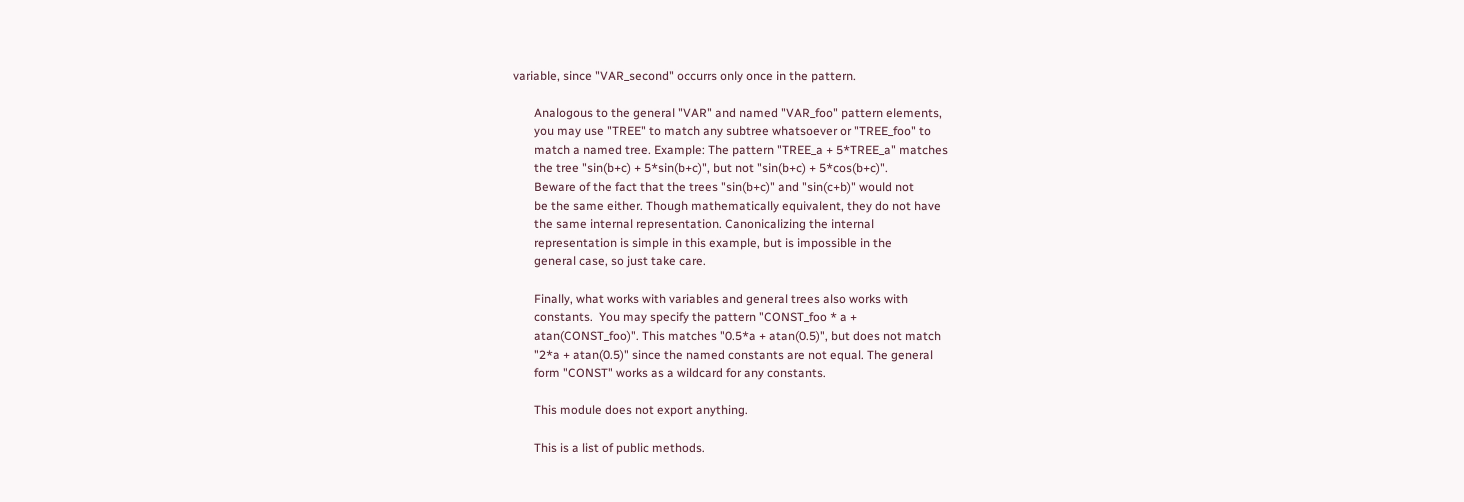variable, since "VAR_second" occurrs only once in the pattern.

       Analogous to the general "VAR" and named "VAR_foo" pattern elements,
       you may use "TREE" to match any subtree whatsoever or "TREE_foo" to
       match a named tree. Example: The pattern "TREE_a + 5*TREE_a" matches
       the tree "sin(b+c) + 5*sin(b+c)", but not "sin(b+c) + 5*cos(b+c)".
       Beware of the fact that the trees "sin(b+c)" and "sin(c+b)" would not
       be the same either. Though mathematically equivalent, they do not have
       the same internal representation. Canonicalizing the internal
       representation is simple in this example, but is impossible in the
       general case, so just take care.

       Finally, what works with variables and general trees also works with
       constants.  You may specify the pattern "CONST_foo * a +
       atan(CONST_foo)". This matches "0.5*a + atan(0.5)", but does not match
       "2*a + atan(0.5)" since the named constants are not equal. The general
       form "CONST" works as a wildcard for any constants.

       This module does not export anything.

       This is a list of public methods.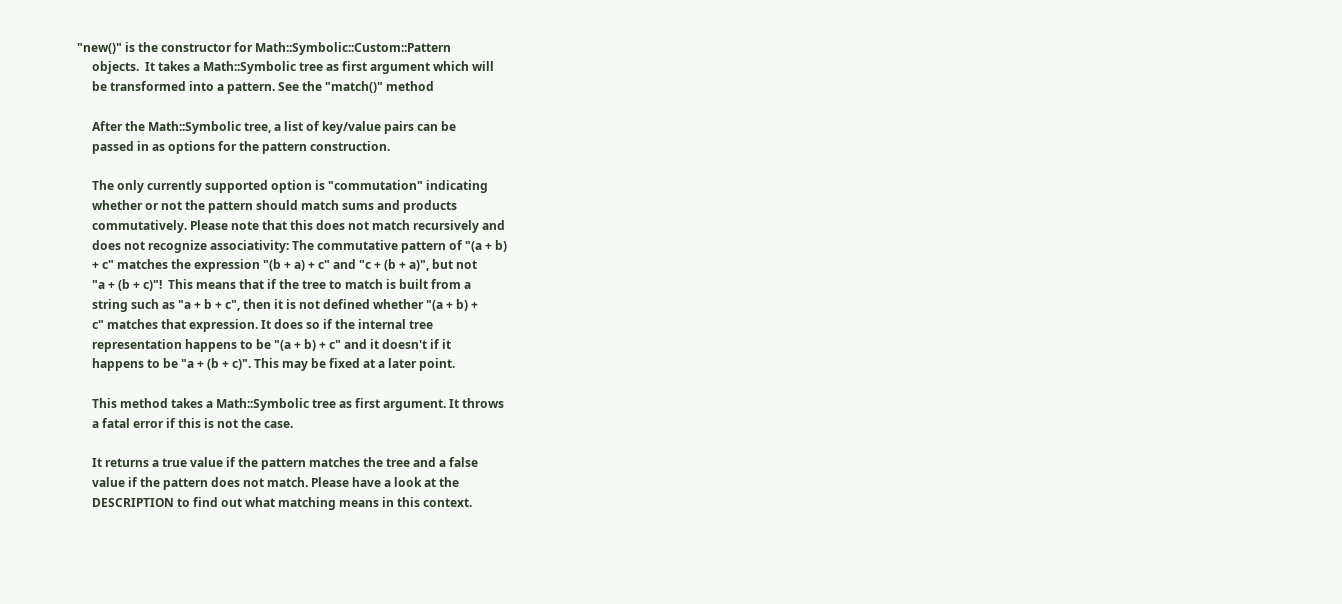"new()" is the constructor for Math::Symbolic::Custom::Pattern
     objects.  It takes a Math::Symbolic tree as first argument which will
     be transformed into a pattern. See the "match()" method

     After the Math::Symbolic tree, a list of key/value pairs can be
     passed in as options for the pattern construction.

     The only currently supported option is "commutation" indicating
     whether or not the pattern should match sums and products
     commutatively. Please note that this does not match recursively and
     does not recognize associativity: The commutative pattern of "(a + b)
     + c" matches the expression "(b + a) + c" and "c + (b + a)", but not
     "a + (b + c)"!  This means that if the tree to match is built from a
     string such as "a + b + c", then it is not defined whether "(a + b) +
     c" matches that expression. It does so if the internal tree
     representation happens to be "(a + b) + c" and it doesn't if it
     happens to be "a + (b + c)". This may be fixed at a later point.

     This method takes a Math::Symbolic tree as first argument. It throws
     a fatal error if this is not the case.

     It returns a true value if the pattern matches the tree and a false
     value if the pattern does not match. Please have a look at the
     DESCRIPTION to find out what matching means in this context.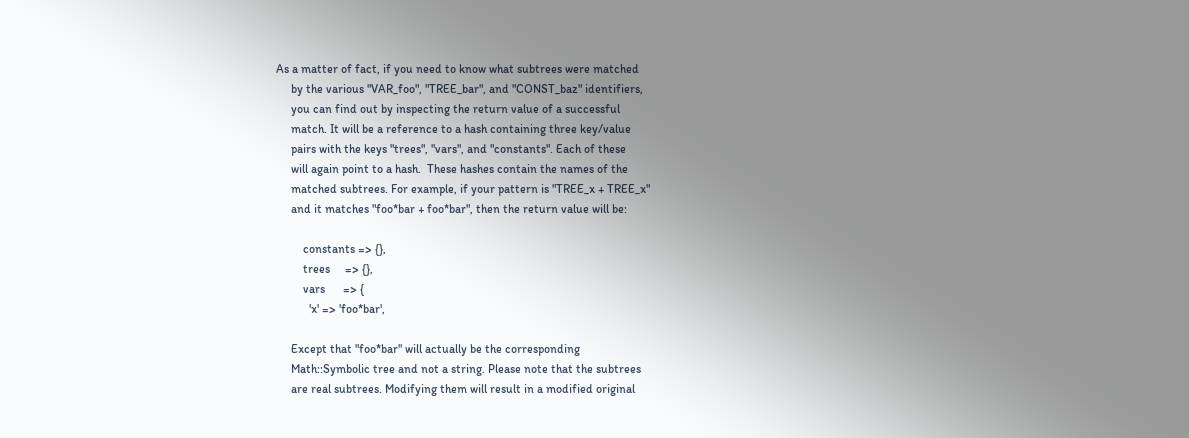As a matter of fact, if you need to know what subtrees were matched
     by the various "VAR_foo", "TREE_bar", and "CONST_baz" identifiers,
     you can find out by inspecting the return value of a successful
     match. It will be a reference to a hash containing three key/value
     pairs with the keys "trees", "vars", and "constants". Each of these
     will again point to a hash.  These hashes contain the names of the
     matched subtrees. For example, if your pattern is "TREE_x + TREE_x"
     and it matches "foo*bar + foo*bar", then the return value will be:

         constants => {},
         trees     => {},
         vars      => {
           'x' => 'foo*bar',

     Except that "foo*bar" will actually be the corresponding
     Math::Symbolic tree and not a string. Please note that the subtrees
     are real subtrees. Modifying them will result in a modified original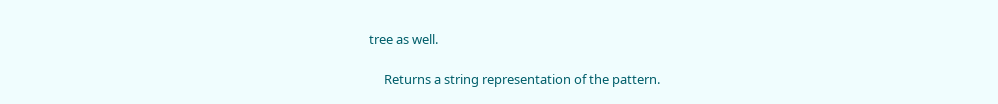tree as well.

     Returns a string representation of the pattern.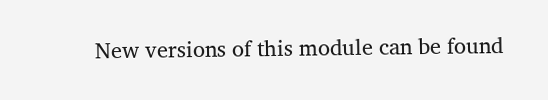New versions of this module can be found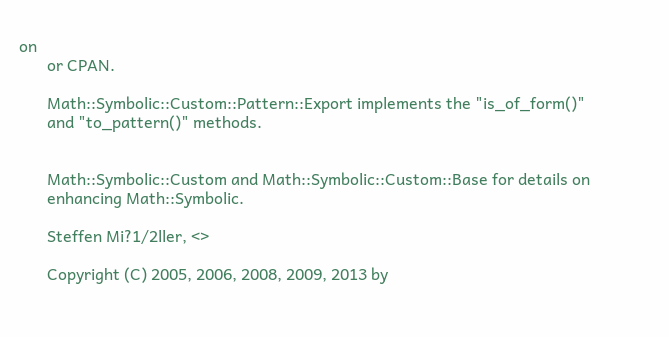on
       or CPAN.

       Math::Symbolic::Custom::Pattern::Export implements the "is_of_form()"
       and "to_pattern()" methods.


       Math::Symbolic::Custom and Math::Symbolic::Custom::Base for details on
       enhancing Math::Symbolic.

       Steffen Mi?1/2ller, <>

       Copyright (C) 2005, 2006, 2008, 2009, 2013 by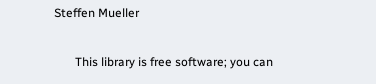Steffen Mueller

       This library is free software; you can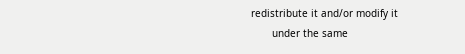redistribute it and/or modify it
       under the same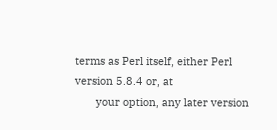terms as Perl itself, either Perl version 5.8.4 or, at
       your option, any later version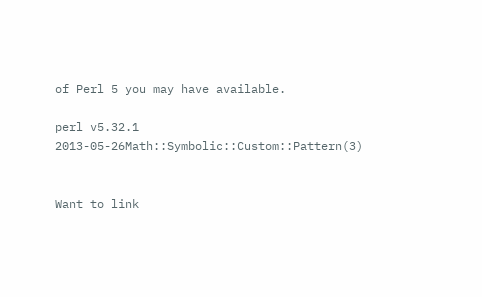of Perl 5 you may have available.

perl v5.32.1              2013-05-26Math::Symbolic::Custom::Pattern(3)


Want to link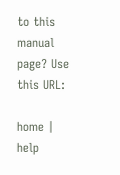to this manual page? Use this URL:

home | help